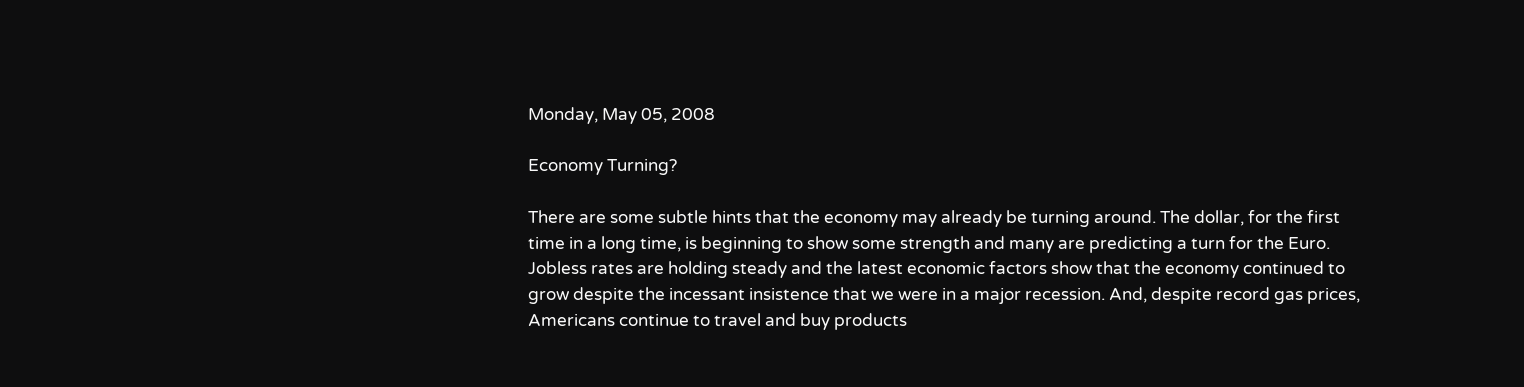Monday, May 05, 2008

Economy Turning?

There are some subtle hints that the economy may already be turning around. The dollar, for the first time in a long time, is beginning to show some strength and many are predicting a turn for the Euro. Jobless rates are holding steady and the latest economic factors show that the economy continued to grow despite the incessant insistence that we were in a major recession. And, despite record gas prices, Americans continue to travel and buy products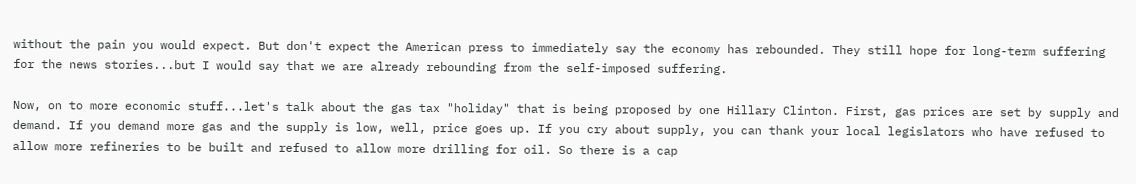without the pain you would expect. But don't expect the American press to immediately say the economy has rebounded. They still hope for long-term suffering for the news stories...but I would say that we are already rebounding from the self-imposed suffering.

Now, on to more economic stuff...let's talk about the gas tax "holiday" that is being proposed by one Hillary Clinton. First, gas prices are set by supply and demand. If you demand more gas and the supply is low, well, price goes up. If you cry about supply, you can thank your local legislators who have refused to allow more refineries to be built and refused to allow more drilling for oil. So there is a cap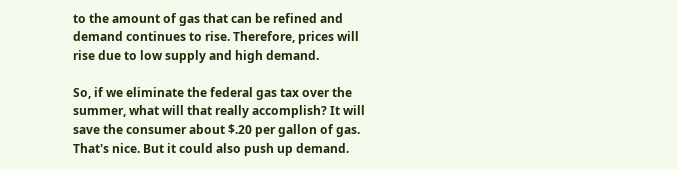to the amount of gas that can be refined and demand continues to rise. Therefore, prices will rise due to low supply and high demand.

So, if we eliminate the federal gas tax over the summer, what will that really accomplish? It will save the consumer about $.20 per gallon of gas. That's nice. But it could also push up demand.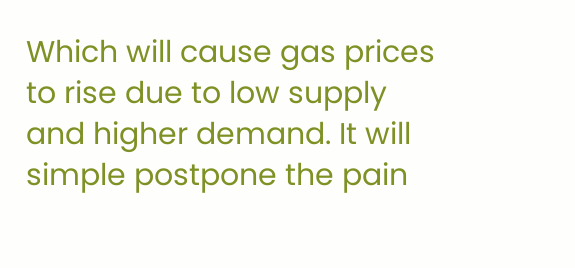Which will cause gas prices to rise due to low supply and higher demand. It will simple postpone the pain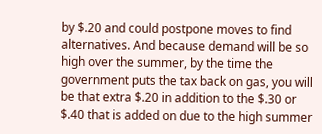by $.20 and could postpone moves to find alternatives. And because demand will be so high over the summer, by the time the government puts the tax back on gas, you will be that extra $.20 in addition to the $.30 or $.40 that is added on due to the high summer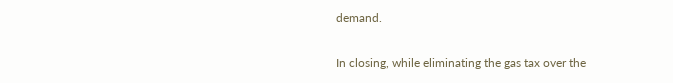demand.

In closing, while eliminating the gas tax over the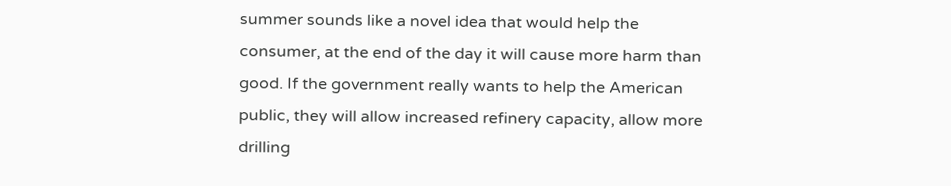summer sounds like a novel idea that would help the consumer, at the end of the day it will cause more harm than good. If the government really wants to help the American public, they will allow increased refinery capacity, allow more drilling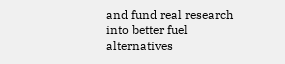and fund real research into better fuel alternatives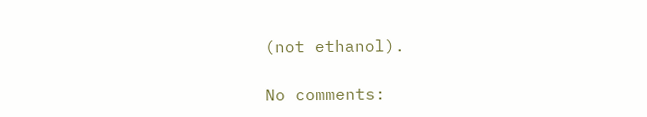(not ethanol).

No comments: